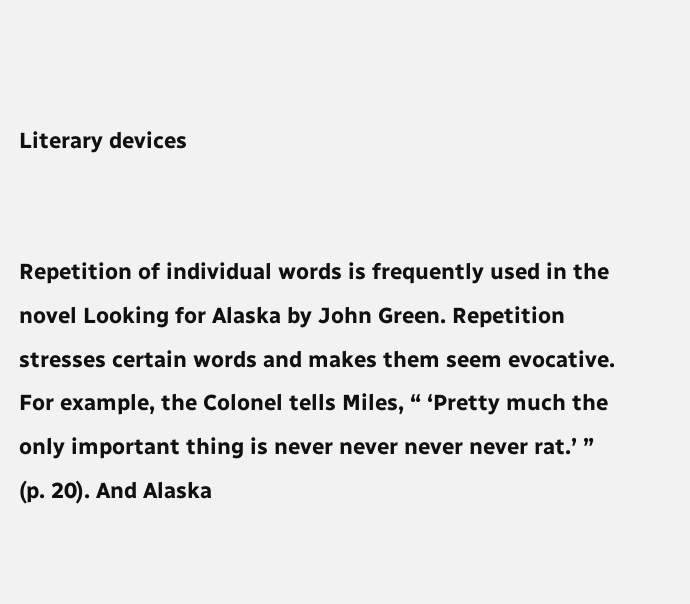Literary devices


Repetition of individual words is frequently used in the novel Looking for Alaska by John Green. Repetition stresses certain words and makes them seem evocative. For example, the Colonel tells Miles, “ ‘Pretty much the only important thing is never never never never rat.’ ” (p. 20). And Alaska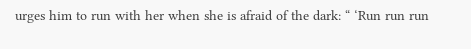urges him to run with her when she is afraid of the dark: “ ‘Run run run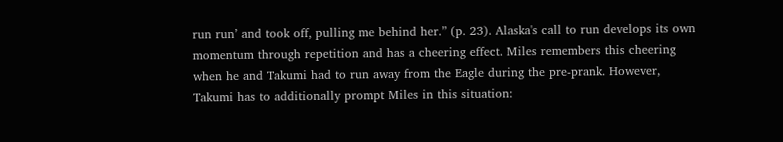run run’ and took off, pulling me behind her.” (p. 23). Alaska's call to run develops its own momentum through repetition and has a cheering effect. Miles remembers this cheering when he and Takumi had to run away from the Eagle during the pre-prank. However, Takumi has to additionally prompt Miles in this situation: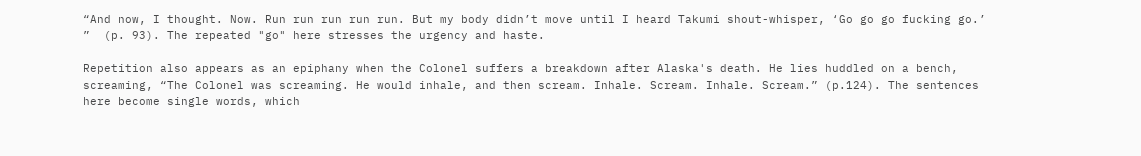“And now, I thought. Now. Run run run run run. But my body didn’t move until I heard Takumi shout-whisper, ‘Go go go fucking go.’ ”  (p. 93). The repeated "go" here stresses the urgency and haste.

Repetition also appears as an epiphany when the Colonel suffers a breakdown after Alaska's death. He lies huddled on a bench, screaming, “The Colonel was screaming. He would inhale, and then scream. Inhale. Scream. Inhale. Scream.” (p.124). The sentences here become single words, which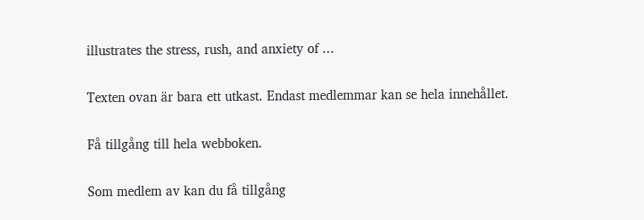illustrates the stress, rush, and anxiety of ...

Texten ovan är bara ett utkast. Endast medlemmar kan se hela innehållet.

Få tillgång till hela webboken.

Som medlem av kan du få tillgång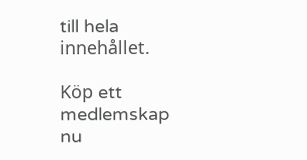till hela innehållet.

Köp ett medlemskap nu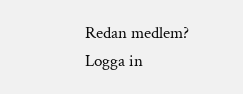Redan medlem? Logga in